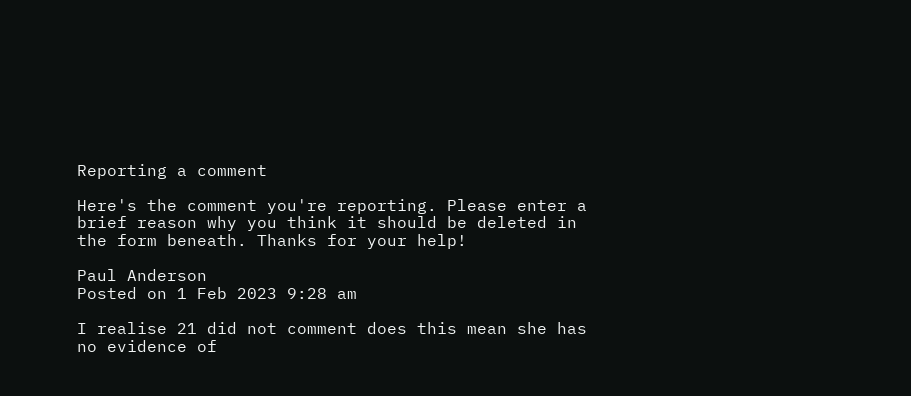Reporting a comment

Here's the comment you're reporting. Please enter a brief reason why you think it should be deleted in the form beneath. Thanks for your help!

Paul Anderson
Posted on 1 Feb 2023 9:28 am

I realise 21 did not comment does this mean she has no evidence of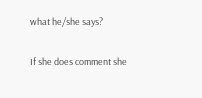what he/she says?

If she does comment she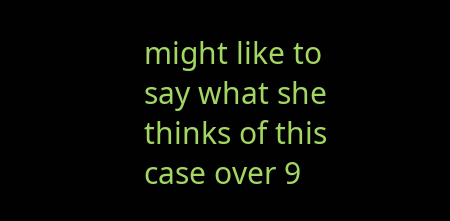might like to say what she thinks of this case over 9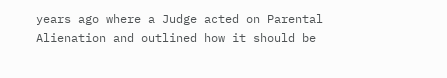years ago where a Judge acted on Parental Alienation and outlined how it should be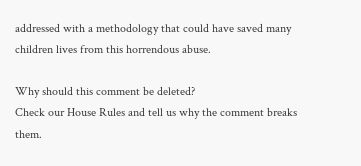addressed with a methodology that could have saved many children lives from this horrendous abuse.

Why should this comment be deleted?
Check our House Rules and tell us why the comment breaks them.